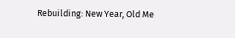Rebuilding: New Year, Old Me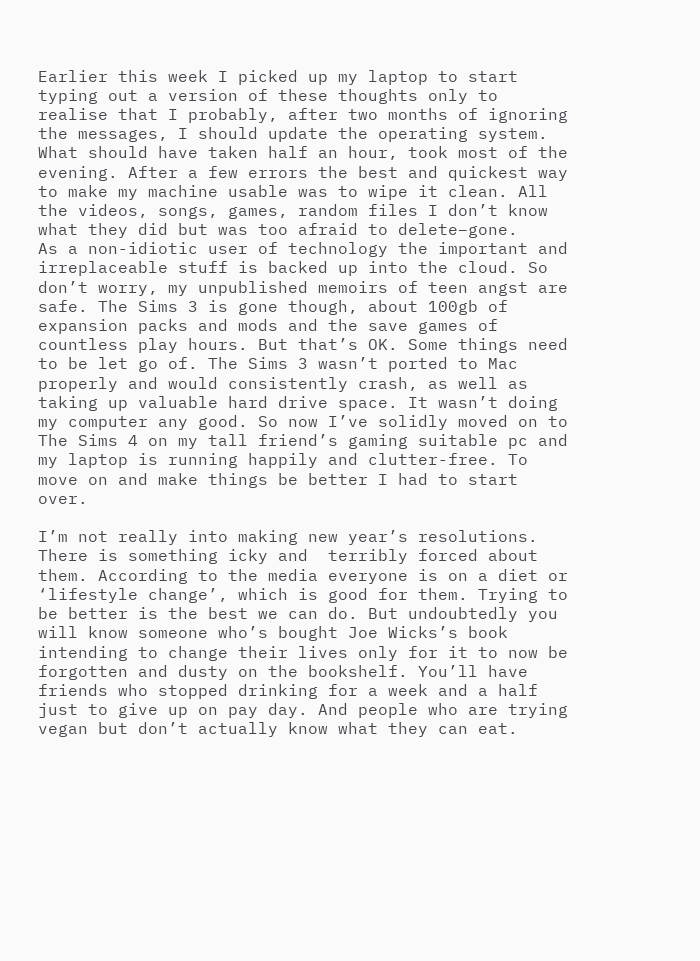Earlier this week I picked up my laptop to start typing out a version of these thoughts only to realise that I probably, after two months of ignoring the messages, I should update the operating system. What should have taken half an hour, took most of the evening. After a few errors the best and quickest way to make my machine usable was to wipe it clean. All the videos, songs, games, random files I don’t know what they did but was too afraid to delete–gone.
As a non-idiotic user of technology the important and irreplaceable stuff is backed up into the cloud. So don’t worry, my unpublished memoirs of teen angst are safe. The Sims 3 is gone though, about 100gb of expansion packs and mods and the save games of countless play hours. But that’s OK. Some things need to be let go of. The Sims 3 wasn’t ported to Mac properly and would consistently crash, as well as taking up valuable hard drive space. It wasn’t doing my computer any good. So now I’ve solidly moved on to The Sims 4 on my tall friend’s gaming suitable pc and my laptop is running happily and clutter-free. To move on and make things be better I had to start over.

I’m not really into making new year’s resolutions. There is something icky and  terribly forced about them. According to the media everyone is on a diet or ‘lifestyle change’, which is good for them. Trying to be better is the best we can do. But undoubtedly you will know someone who’s bought Joe Wicks’s book intending to change their lives only for it to now be forgotten and dusty on the bookshelf. You’ll have friends who stopped drinking for a week and a half just to give up on pay day. And people who are trying vegan but don’t actually know what they can eat.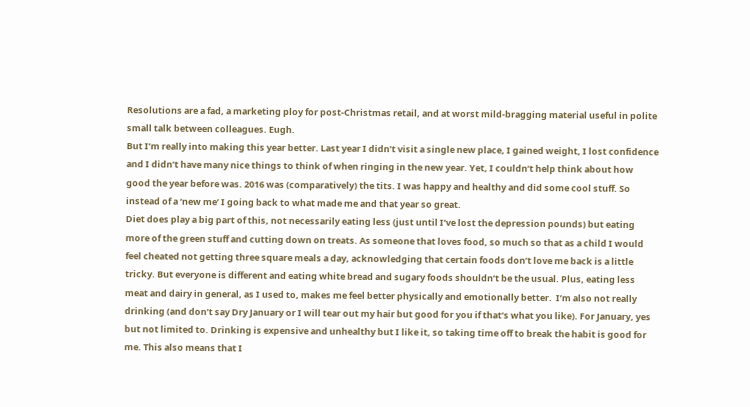Resolutions are a fad, a marketing ploy for post-Christmas retail, and at worst mild-bragging material useful in polite small talk between colleagues. Eugh.
But I’m really into making this year better. Last year I didn’t visit a single new place, I gained weight, I lost confidence and I didn’t have many nice things to think of when ringing in the new year. Yet, I couldn’t help think about how good the year before was. 2016 was (comparatively) the tits. I was happy and healthy and did some cool stuff. So instead of a ‘new me’ I going back to what made me and that year so great.
Diet does play a big part of this, not necessarily eating less (just until I’ve lost the depression pounds) but eating more of the green stuff and cutting down on treats. As someone that loves food, so much so that as a child I would feel cheated not getting three square meals a day, acknowledging that certain foods don’t love me back is a little tricky. But everyone is different and eating white bread and sugary foods shouldn’t be the usual. Plus, eating less meat and dairy in general, as I used to, makes me feel better physically and emotionally better.  I’m also not really drinking (and don’t say Dry January or I will tear out my hair but good for you if that’s what you like). For January, yes but not limited to. Drinking is expensive and unhealthy but I like it, so taking time off to break the habit is good for me. This also means that I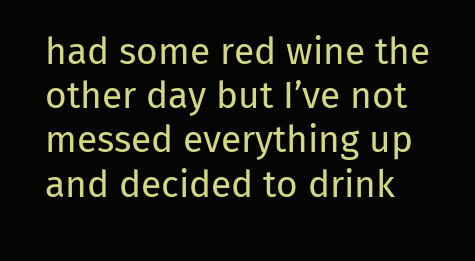had some red wine the other day but I’ve not messed everything up and decided to drink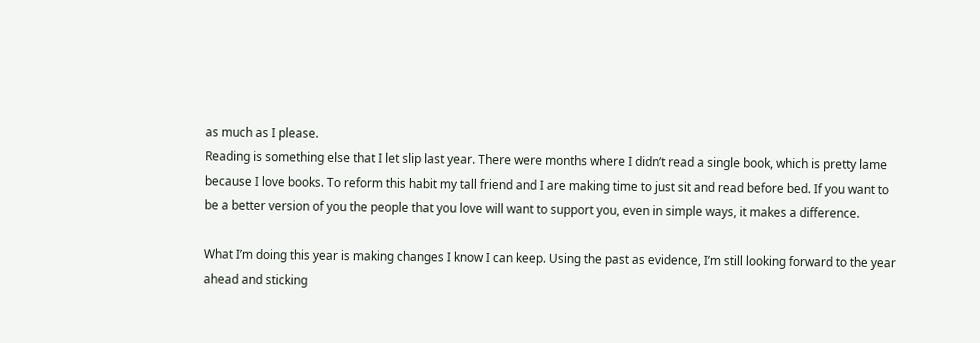as much as I please.
Reading is something else that I let slip last year. There were months where I didn’t read a single book, which is pretty lame because I love books. To reform this habit my tall friend and I are making time to just sit and read before bed. If you want to be a better version of you the people that you love will want to support you, even in simple ways, it makes a difference.

What I’m doing this year is making changes I know I can keep. Using the past as evidence, I’m still looking forward to the year ahead and sticking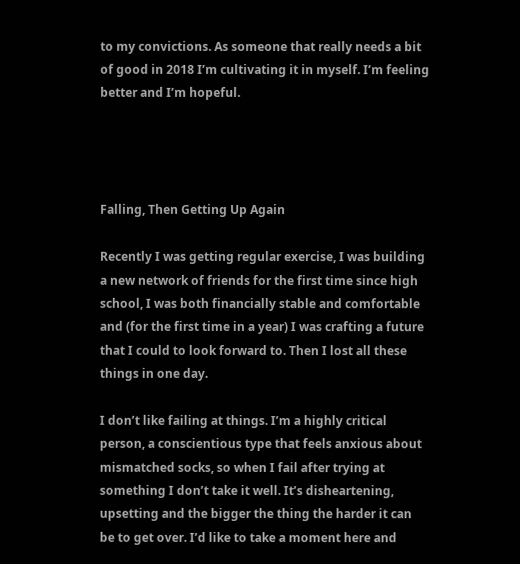to my convictions. As someone that really needs a bit of good in 2018 I’m cultivating it in myself. I’m feeling better and I’m hopeful.




Falling, Then Getting Up Again

Recently I was getting regular exercise, I was building a new network of friends for the first time since high school, I was both financially stable and comfortable and (for the first time in a year) I was crafting a future that I could to look forward to. Then I lost all these things in one day.

I don’t like failing at things. I’m a highly critical person, a conscientious type that feels anxious about mismatched socks, so when I fail after trying at something I don’t take it well. It’s disheartening, upsetting and the bigger the thing the harder it can be to get over. I’d like to take a moment here and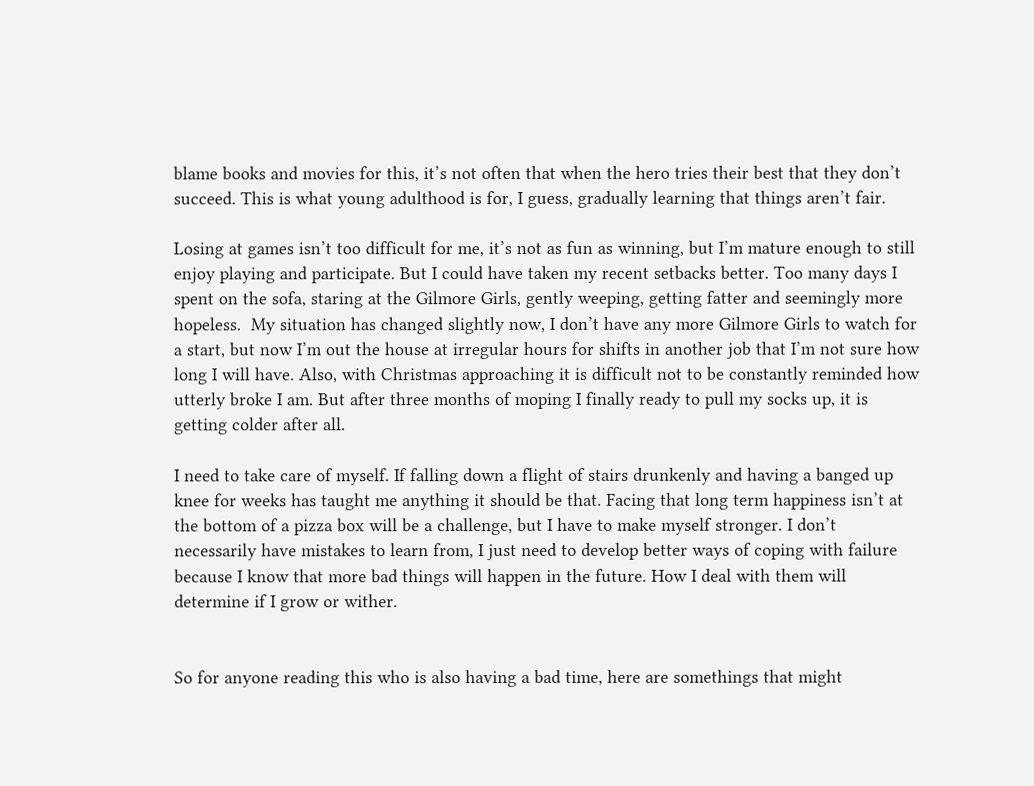blame books and movies for this, it’s not often that when the hero tries their best that they don’t succeed. This is what young adulthood is for, I guess, gradually learning that things aren’t fair.

Losing at games isn’t too difficult for me, it’s not as fun as winning, but I’m mature enough to still enjoy playing and participate. But I could have taken my recent setbacks better. Too many days I spent on the sofa, staring at the Gilmore Girls, gently weeping, getting fatter and seemingly more hopeless.  My situation has changed slightly now, I don’t have any more Gilmore Girls to watch for a start, but now I’m out the house at irregular hours for shifts in another job that I’m not sure how long I will have. Also, with Christmas approaching it is difficult not to be constantly reminded how utterly broke I am. But after three months of moping I finally ready to pull my socks up, it is getting colder after all.

I need to take care of myself. If falling down a flight of stairs drunkenly and having a banged up knee for weeks has taught me anything it should be that. Facing that long term happiness isn’t at the bottom of a pizza box will be a challenge, but I have to make myself stronger. I don’t necessarily have mistakes to learn from, I just need to develop better ways of coping with failure because I know that more bad things will happen in the future. How I deal with them will determine if I grow or wither.


So for anyone reading this who is also having a bad time, here are somethings that might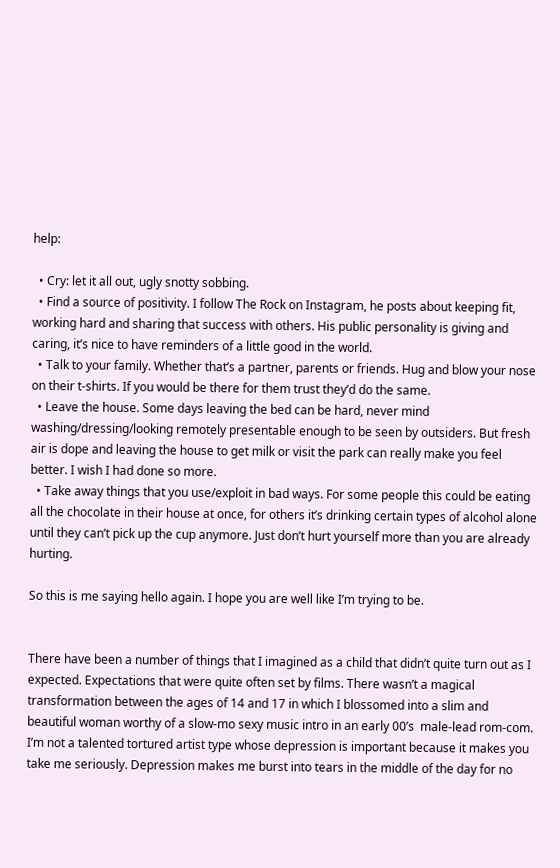help:

  • Cry: let it all out, ugly snotty sobbing.
  • Find a source of positivity. I follow The Rock on Instagram, he posts about keeping fit, working hard and sharing that success with others. His public personality is giving and caring, it’s nice to have reminders of a little good in the world.
  • Talk to your family. Whether that’s a partner, parents or friends. Hug and blow your nose on their t-shirts. If you would be there for them trust they’d do the same.
  • Leave the house. Some days leaving the bed can be hard, never mind washing/dressing/looking remotely presentable enough to be seen by outsiders. But fresh air is dope and leaving the house to get milk or visit the park can really make you feel better. I wish I had done so more.
  • Take away things that you use/exploit in bad ways. For some people this could be eating all the chocolate in their house at once, for others it’s drinking certain types of alcohol alone until they can’t pick up the cup anymore. Just don’t hurt yourself more than you are already hurting.

So this is me saying hello again. I hope you are well like I’m trying to be.


There have been a number of things that I imagined as a child that didn’t quite turn out as I expected. Expectations that were quite often set by films. There wasn’t a magical transformation between the ages of 14 and 17 in which I blossomed into a slim and beautiful woman worthy of a slow-mo sexy music intro in an early 00’s  male-lead rom-com. I’m not a talented tortured artist type whose depression is important because it makes you take me seriously. Depression makes me burst into tears in the middle of the day for no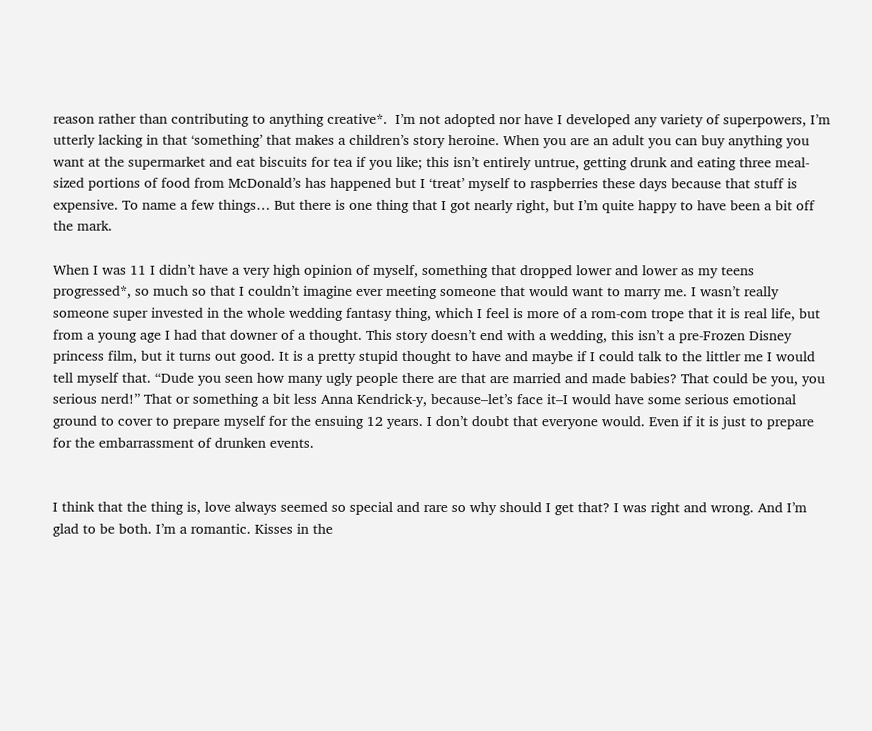reason rather than contributing to anything creative*.  I’m not adopted nor have I developed any variety of superpowers, I’m utterly lacking in that ‘something’ that makes a children’s story heroine. When you are an adult you can buy anything you want at the supermarket and eat biscuits for tea if you like; this isn’t entirely untrue, getting drunk and eating three meal-sized portions of food from McDonald’s has happened but I ‘treat’ myself to raspberries these days because that stuff is expensive. To name a few things… But there is one thing that I got nearly right, but I’m quite happy to have been a bit off the mark.

When I was 11 I didn’t have a very high opinion of myself, something that dropped lower and lower as my teens progressed*, so much so that I couldn’t imagine ever meeting someone that would want to marry me. I wasn’t really someone super invested in the whole wedding fantasy thing, which I feel is more of a rom-com trope that it is real life, but from a young age I had that downer of a thought. This story doesn’t end with a wedding, this isn’t a pre-Frozen Disney princess film, but it turns out good. It is a pretty stupid thought to have and maybe if I could talk to the littler me I would tell myself that. “Dude you seen how many ugly people there are that are married and made babies? That could be you, you serious nerd!” That or something a bit less Anna Kendrick-y, because–let’s face it–I would have some serious emotional ground to cover to prepare myself for the ensuing 12 years. I don’t doubt that everyone would. Even if it is just to prepare for the embarrassment of drunken events.


I think that the thing is, love always seemed so special and rare so why should I get that? I was right and wrong. And I’m glad to be both. I’m a romantic. Kisses in the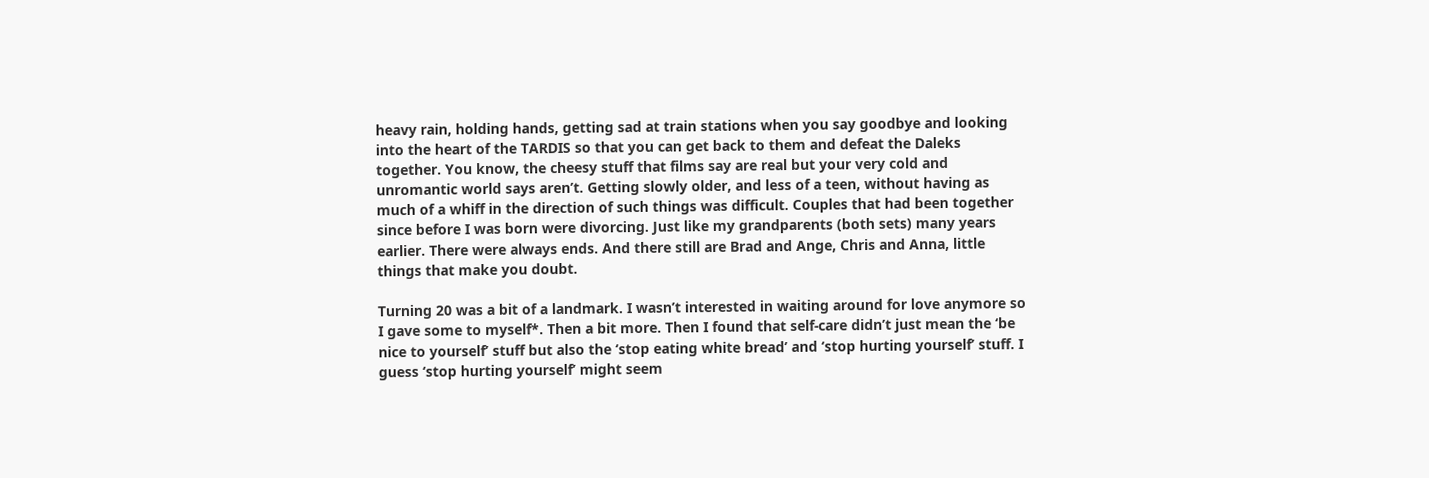heavy rain, holding hands, getting sad at train stations when you say goodbye and looking into the heart of the TARDIS so that you can get back to them and defeat the Daleks together. You know, the cheesy stuff that films say are real but your very cold and unromantic world says aren’t. Getting slowly older, and less of a teen, without having as much of a whiff in the direction of such things was difficult. Couples that had been together since before I was born were divorcing. Just like my grandparents (both sets) many years earlier. There were always ends. And there still are Brad and Ange, Chris and Anna, little things that make you doubt.

Turning 20 was a bit of a landmark. I wasn’t interested in waiting around for love anymore so I gave some to myself*. Then a bit more. Then I found that self-care didn’t just mean the ‘be nice to yourself’ stuff but also the ‘stop eating white bread’ and ‘stop hurting yourself’ stuff. I guess ‘stop hurting yourself’ might seem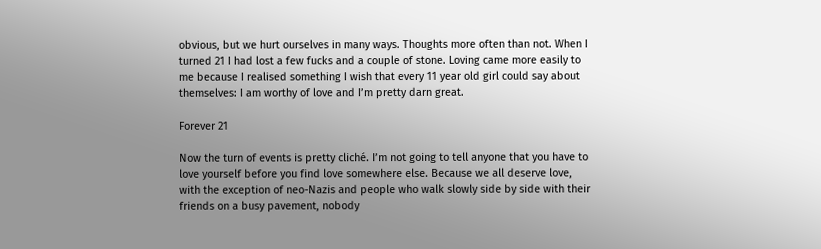obvious, but we hurt ourselves in many ways. Thoughts more often than not. When I turned 21 I had lost a few fucks and a couple of stone. Loving came more easily to me because I realised something I wish that every 11 year old girl could say about themselves: I am worthy of love and I’m pretty darn great.

Forever 21

Now the turn of events is pretty cliché. I’m not going to tell anyone that you have to love yourself before you find love somewhere else. Because we all deserve love, with the exception of neo-Nazis and people who walk slowly side by side with their friends on a busy pavement, nobody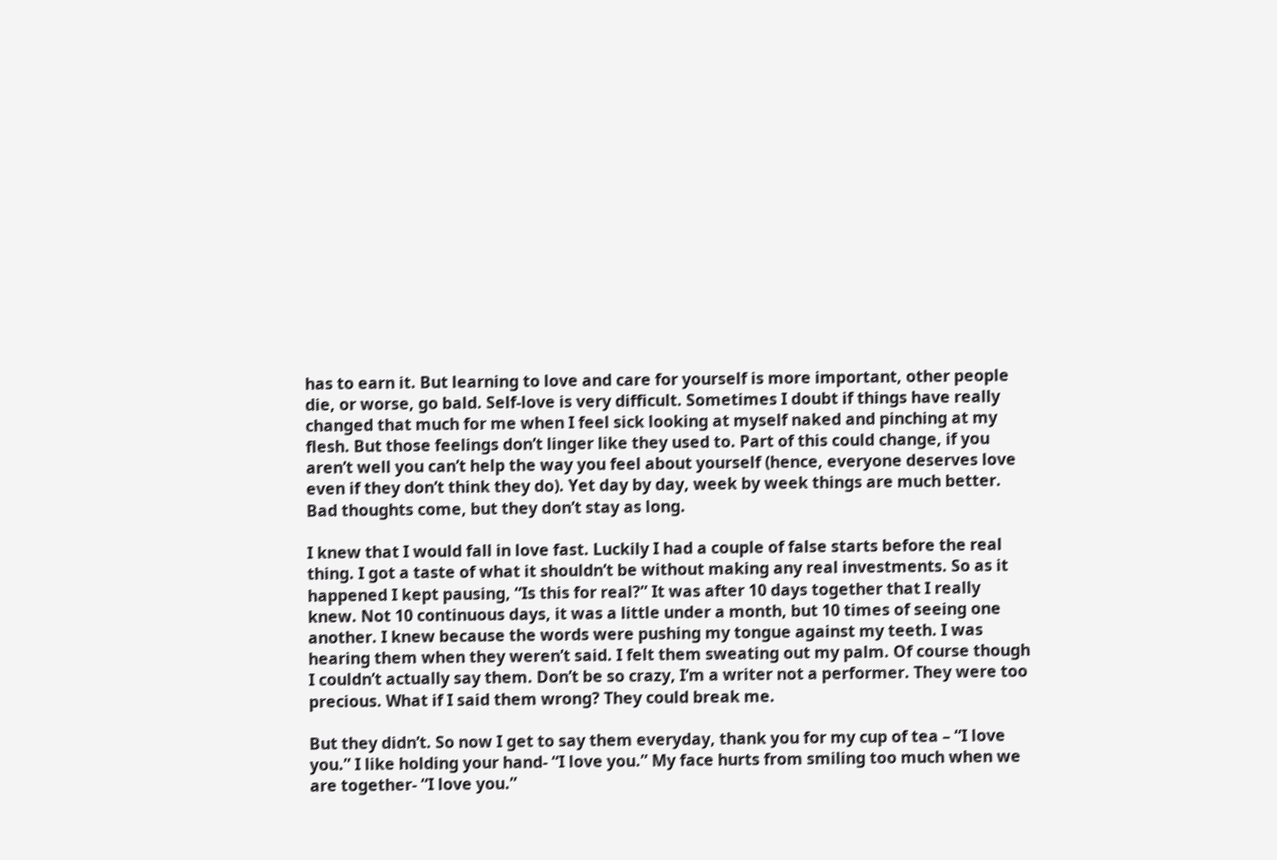has to earn it. But learning to love and care for yourself is more important, other people die, or worse, go bald. Self-love is very difficult. Sometimes I doubt if things have really changed that much for me when I feel sick looking at myself naked and pinching at my flesh. But those feelings don’t linger like they used to. Part of this could change, if you aren’t well you can’t help the way you feel about yourself (hence, everyone deserves love even if they don’t think they do). Yet day by day, week by week things are much better. Bad thoughts come, but they don’t stay as long.

I knew that I would fall in love fast. Luckily I had a couple of false starts before the real thing. I got a taste of what it shouldn’t be without making any real investments. So as it happened I kept pausing, “Is this for real?” It was after 10 days together that I really knew. Not 10 continuous days, it was a little under a month, but 10 times of seeing one another. I knew because the words were pushing my tongue against my teeth. I was hearing them when they weren’t said. I felt them sweating out my palm. Of course though I couldn’t actually say them. Don’t be so crazy, I’m a writer not a performer. They were too precious. What if I said them wrong? They could break me.

But they didn’t. So now I get to say them everyday, thank you for my cup of tea – “I love you.” I like holding your hand- “I love you.” My face hurts from smiling too much when we are together- “I love you.”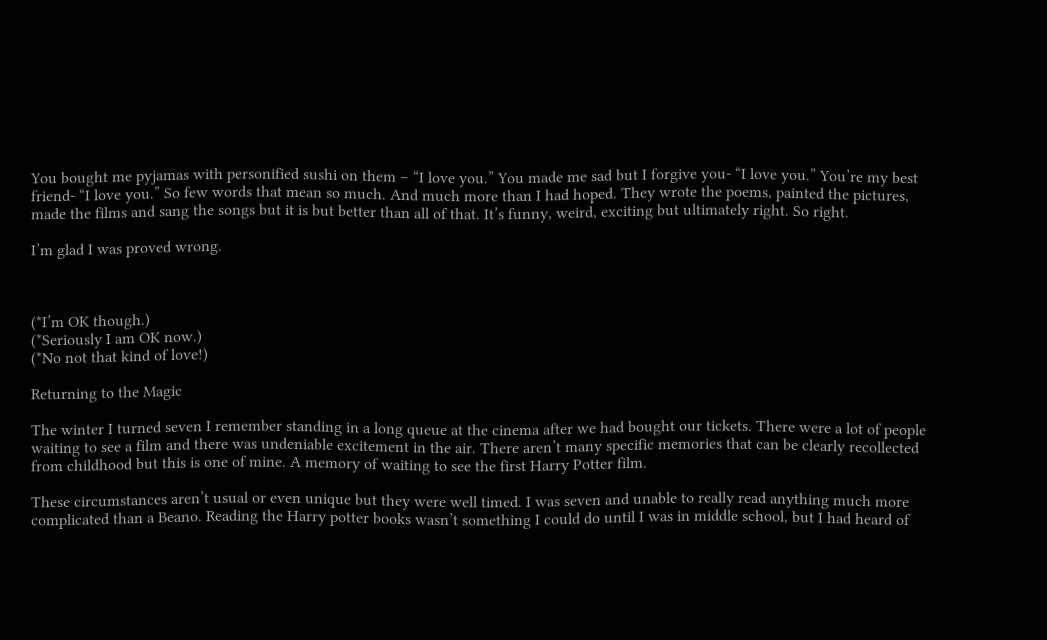You bought me pyjamas with personified sushi on them – “I love you.” You made me sad but I forgive you- “I love you.” You’re my best friend- “I love you.” So few words that mean so much. And much more than I had hoped. They wrote the poems, painted the pictures, made the films and sang the songs but it is but better than all of that. It’s funny, weird, exciting but ultimately right. So right.

I’m glad I was proved wrong.



(*I’m OK though.)
(*Seriously I am OK now.)
(*No not that kind of love!)

Returning to the Magic

The winter I turned seven I remember standing in a long queue at the cinema after we had bought our tickets. There were a lot of people waiting to see a film and there was undeniable excitement in the air. There aren’t many specific memories that can be clearly recollected from childhood but this is one of mine. A memory of waiting to see the first Harry Potter film.

These circumstances aren’t usual or even unique but they were well timed. I was seven and unable to really read anything much more complicated than a Beano. Reading the Harry potter books wasn’t something I could do until I was in middle school, but I had heard of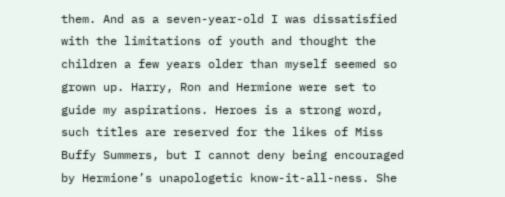them. And as a seven-year-old I was dissatisfied with the limitations of youth and thought the children a few years older than myself seemed so grown up. Harry, Ron and Hermione were set to guide my aspirations. Heroes is a strong word, such titles are reserved for the likes of Miss Buffy Summers, but I cannot deny being encouraged by Hermione’s unapologetic know-it-all-ness. She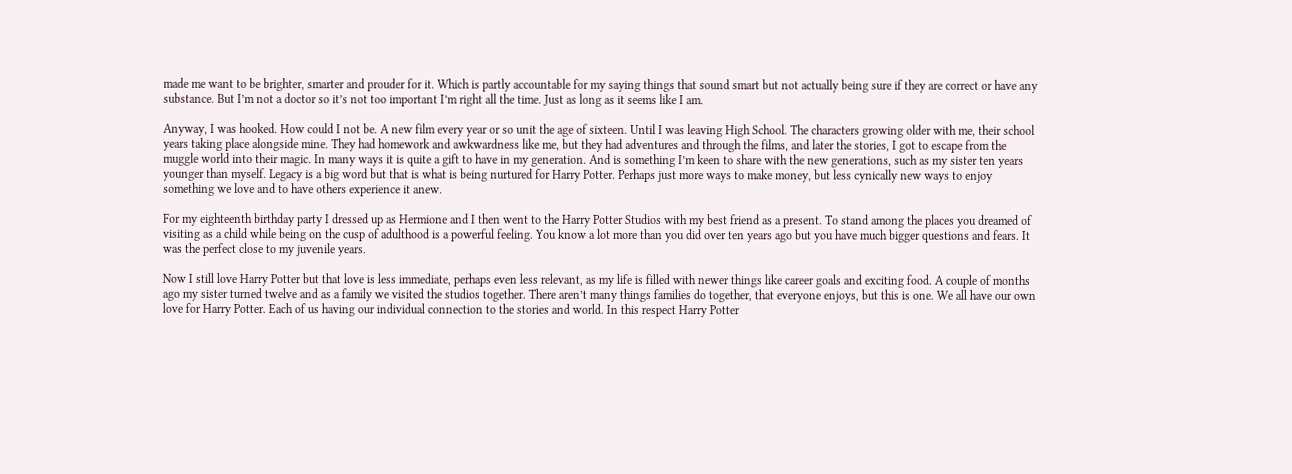made me want to be brighter, smarter and prouder for it. Which is partly accountable for my saying things that sound smart but not actually being sure if they are correct or have any substance. But I’m not a doctor so it’s not too important I’m right all the time. Just as long as it seems like I am.

Anyway, I was hooked. How could I not be. A new film every year or so unit the age of sixteen. Until I was leaving High School. The characters growing older with me, their school years taking place alongside mine. They had homework and awkwardness like me, but they had adventures and through the films, and later the stories, I got to escape from the muggle world into their magic. In many ways it is quite a gift to have in my generation. And is something I’m keen to share with the new generations, such as my sister ten years younger than myself. Legacy is a big word but that is what is being nurtured for Harry Potter. Perhaps just more ways to make money, but less cynically new ways to enjoy something we love and to have others experience it anew.

For my eighteenth birthday party I dressed up as Hermione and I then went to the Harry Potter Studios with my best friend as a present. To stand among the places you dreamed of visiting as a child while being on the cusp of adulthood is a powerful feeling. You know a lot more than you did over ten years ago but you have much bigger questions and fears. It was the perfect close to my juvenile years.

Now I still love Harry Potter but that love is less immediate, perhaps even less relevant, as my life is filled with newer things like career goals and exciting food. A couple of months ago my sister turned twelve and as a family we visited the studios together. There aren’t many things families do together, that everyone enjoys, but this is one. We all have our own love for Harry Potter. Each of us having our individual connection to the stories and world. In this respect Harry Potter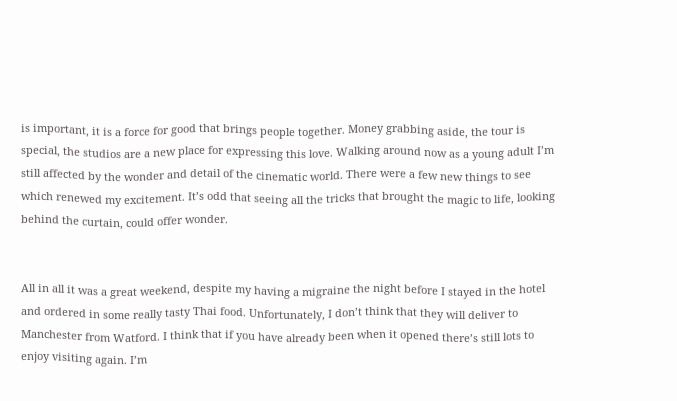is important, it is a force for good that brings people together. Money grabbing aside, the tour is special, the studios are a new place for expressing this love. Walking around now as a young adult I’m still affected by the wonder and detail of the cinematic world. There were a few new things to see which renewed my excitement. It’s odd that seeing all the tricks that brought the magic to life, looking behind the curtain, could offer wonder.


All in all it was a great weekend, despite my having a migraine the night before I stayed in the hotel and ordered in some really tasty Thai food. Unfortunately, I don’t think that they will deliver to Manchester from Watford. I think that if you have already been when it opened there’s still lots to enjoy visiting again. I’m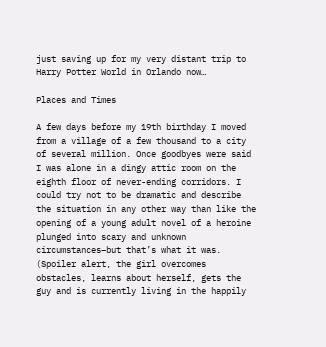just saving up for my very distant trip to Harry Potter World in Orlando now…

Places and Times

A few days before my 19th birthday I moved from a village of a few thousand to a city of several million. Once goodbyes were said I was alone in a dingy attic room on the eighth floor of never-ending corridors. I could try not to be dramatic and describe the situation in any other way than like the opening of a young adult novel of a heroine plunged into scary and unknown circumstances–but that’s what it was. (Spoiler alert, the girl overcomes obstacles, learns about herself, gets the guy and is currently living in the happily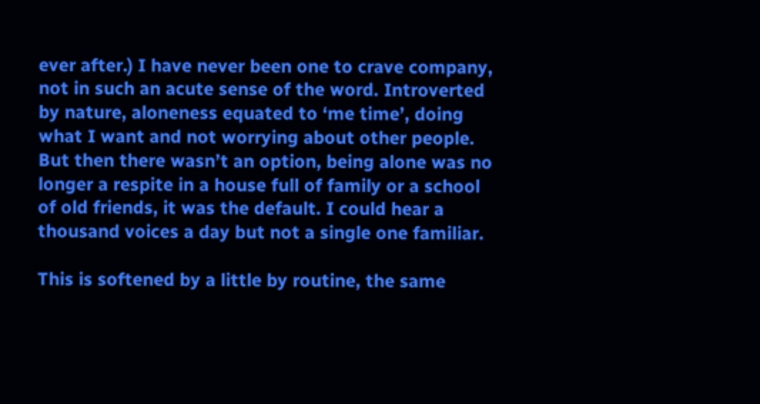ever after.) I have never been one to crave company, not in such an acute sense of the word. Introverted by nature, aloneness equated to ‘me time’, doing what I want and not worrying about other people. But then there wasn’t an option, being alone was no longer a respite in a house full of family or a school of old friends, it was the default. I could hear a thousand voices a day but not a single one familiar.

This is softened by a little by routine, the same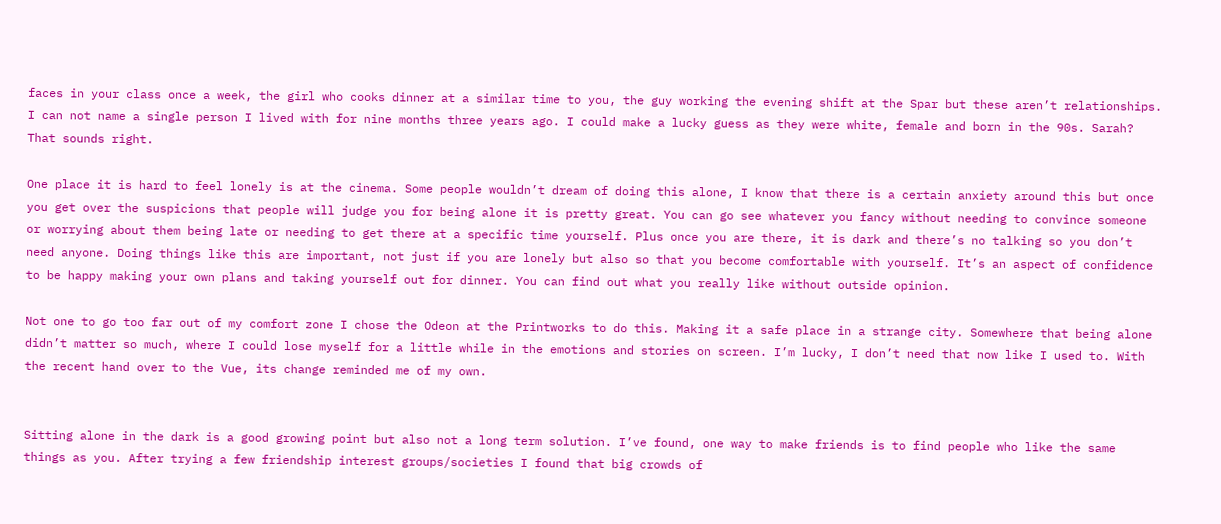faces in your class once a week, the girl who cooks dinner at a similar time to you, the guy working the evening shift at the Spar but these aren’t relationships. I can not name a single person I lived with for nine months three years ago. I could make a lucky guess as they were white, female and born in the 90s. Sarah? That sounds right.

One place it is hard to feel lonely is at the cinema. Some people wouldn’t dream of doing this alone, I know that there is a certain anxiety around this but once you get over the suspicions that people will judge you for being alone it is pretty great. You can go see whatever you fancy without needing to convince someone or worrying about them being late or needing to get there at a specific time yourself. Plus once you are there, it is dark and there’s no talking so you don’t need anyone. Doing things like this are important, not just if you are lonely but also so that you become comfortable with yourself. It’s an aspect of confidence to be happy making your own plans and taking yourself out for dinner. You can find out what you really like without outside opinion.

Not one to go too far out of my comfort zone I chose the Odeon at the Printworks to do this. Making it a safe place in a strange city. Somewhere that being alone didn’t matter so much, where I could lose myself for a little while in the emotions and stories on screen. I’m lucky, I don’t need that now like I used to. With the recent hand over to the Vue, its change reminded me of my own.


Sitting alone in the dark is a good growing point but also not a long term solution. I’ve found, one way to make friends is to find people who like the same things as you. After trying a few friendship interest groups/societies I found that big crowds of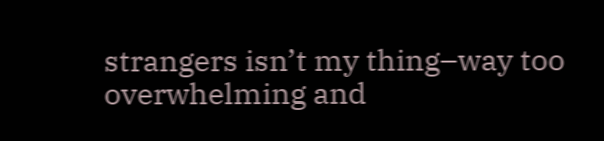strangers isn’t my thing–way too overwhelming and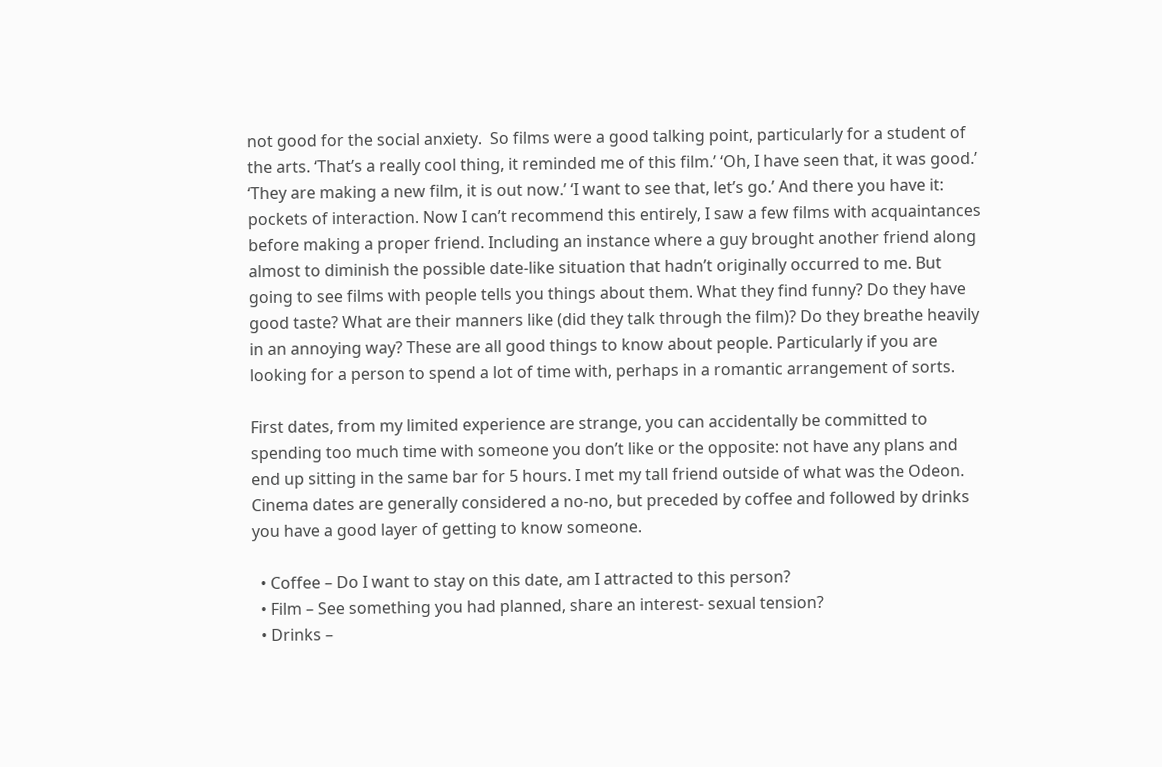not good for the social anxiety.  So films were a good talking point, particularly for a student of the arts. ‘That’s a really cool thing, it reminded me of this film.’ ‘Oh, I have seen that, it was good.’ ‘They are making a new film, it is out now.’ ‘I want to see that, let’s go.’ And there you have it: pockets of interaction. Now I can’t recommend this entirely, I saw a few films with acquaintances before making a proper friend. Including an instance where a guy brought another friend along almost to diminish the possible date-like situation that hadn’t originally occurred to me. But going to see films with people tells you things about them. What they find funny? Do they have good taste? What are their manners like (did they talk through the film)? Do they breathe heavily in an annoying way? These are all good things to know about people. Particularly if you are looking for a person to spend a lot of time with, perhaps in a romantic arrangement of sorts.

First dates, from my limited experience are strange, you can accidentally be committed to spending too much time with someone you don’t like or the opposite: not have any plans and end up sitting in the same bar for 5 hours. I met my tall friend outside of what was the Odeon. Cinema dates are generally considered a no-no, but preceded by coffee and followed by drinks you have a good layer of getting to know someone.

  • Coffee – Do I want to stay on this date, am I attracted to this person?
  • Film – See something you had planned, share an interest- sexual tension?
  • Drinks –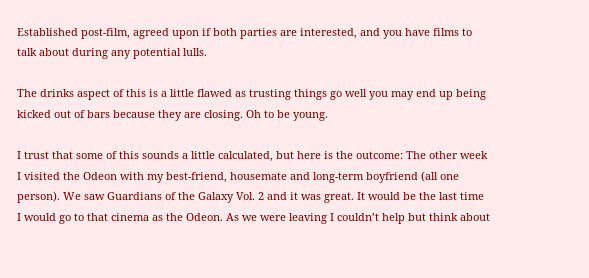Established post-film, agreed upon if both parties are interested, and you have films to talk about during any potential lulls.

The drinks aspect of this is a little flawed as trusting things go well you may end up being kicked out of bars because they are closing. Oh to be young.

I trust that some of this sounds a little calculated, but here is the outcome: The other week I visited the Odeon with my best-friend, housemate and long-term boyfriend (all one person). We saw Guardians of the Galaxy Vol. 2 and it was great. It would be the last time I would go to that cinema as the Odeon. As we were leaving I couldn’t help but think about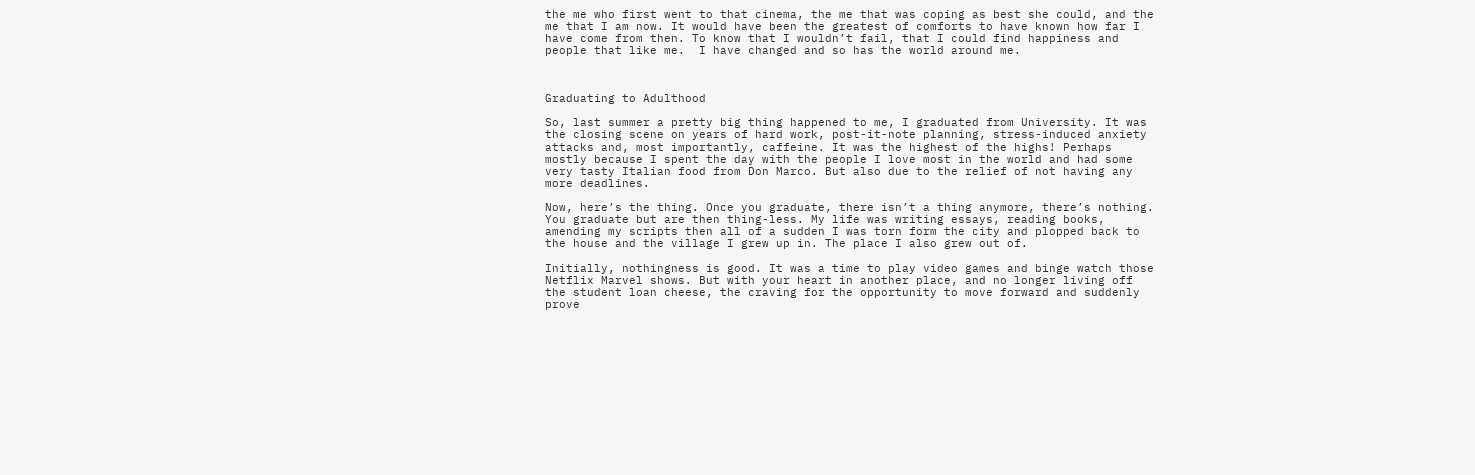the me who first went to that cinema, the me that was coping as best she could, and the me that I am now. It would have been the greatest of comforts to have known how far I have come from then. To know that I wouldn’t fail, that I could find happiness and people that like me.  I have changed and so has the world around me.



Graduating to Adulthood

So, last summer a pretty big thing happened to me, I graduated from University. It was the closing scene on years of hard work, post-it-note planning, stress-induced anxiety attacks and, most importantly, caffeine. It was the highest of the highs! Perhaps mostly because I spent the day with the people I love most in the world and had some very tasty Italian food from Don Marco. But also due to the relief of not having any more deadlines.

Now, here’s the thing. Once you graduate, there isn’t a thing anymore, there’s nothing. You graduate but are then thing-less. My life was writing essays, reading books, amending my scripts then all of a sudden I was torn form the city and plopped back to the house and the village I grew up in. The place I also grew out of.

Initially, nothingness is good. It was a time to play video games and binge watch those Netflix Marvel shows. But with your heart in another place, and no longer living off the student loan cheese, the craving for the opportunity to move forward and suddenly prove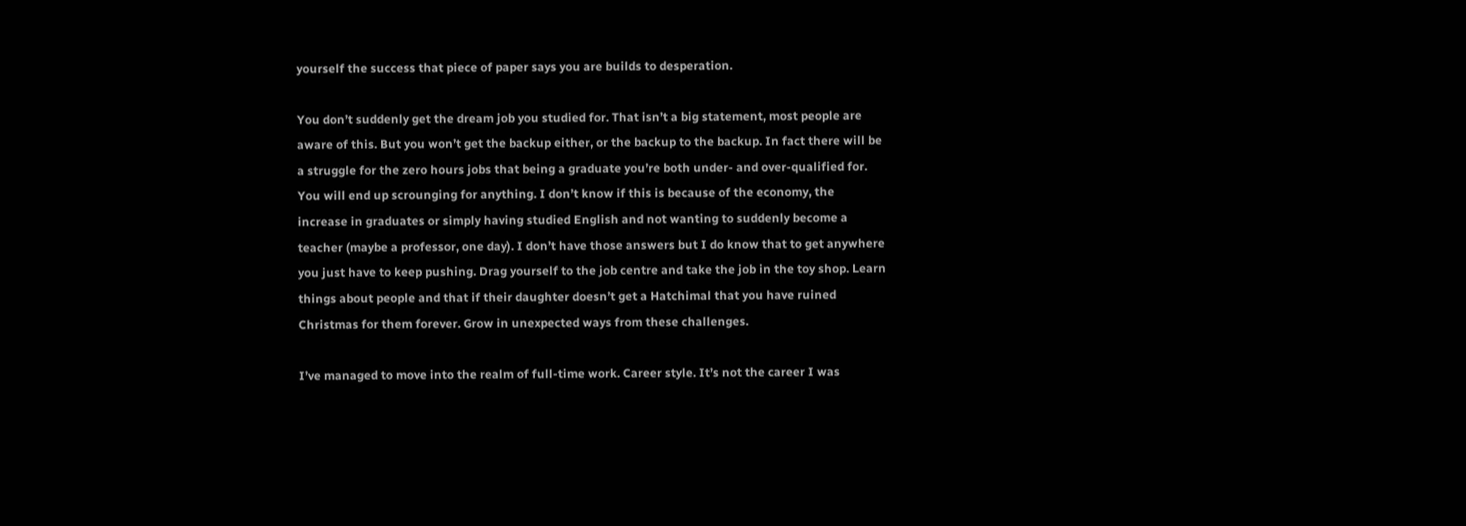yourself the success that piece of paper says you are builds to desperation.

You don’t suddenly get the dream job you studied for. That isn’t a big statement, most people are aware of this. But you won’t get the backup either, or the backup to the backup. In fact there will be a struggle for the zero hours jobs that being a graduate you’re both under- and over-qualified for. You will end up scrounging for anything. I don’t know if this is because of the economy, the increase in graduates or simply having studied English and not wanting to suddenly become a teacher (maybe a professor, one day). I don’t have those answers but I do know that to get anywhere you just have to keep pushing. Drag yourself to the job centre and take the job in the toy shop. Learn things about people and that if their daughter doesn’t get a Hatchimal that you have ruined Christmas for them forever. Grow in unexpected ways from these challenges.

I’ve managed to move into the realm of full-time work. Career style. It’s not the career I was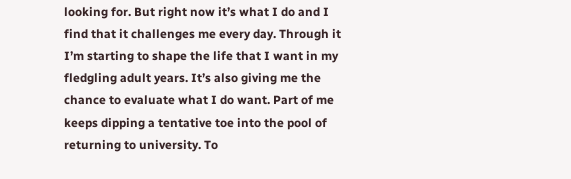looking for. But right now it’s what I do and I find that it challenges me every day. Through it I’m starting to shape the life that I want in my fledgling adult years. It’s also giving me the chance to evaluate what I do want. Part of me keeps dipping a tentative toe into the pool of returning to university. To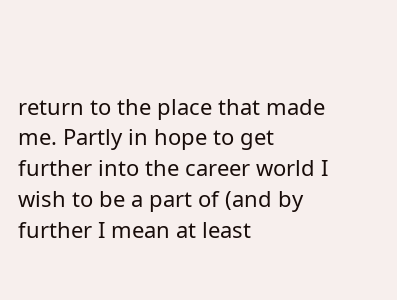return to the place that made me. Partly in hope to get further into the career world I wish to be a part of (and by further I mean at least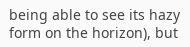being able to see its hazy form on the horizon), but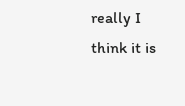really I think it is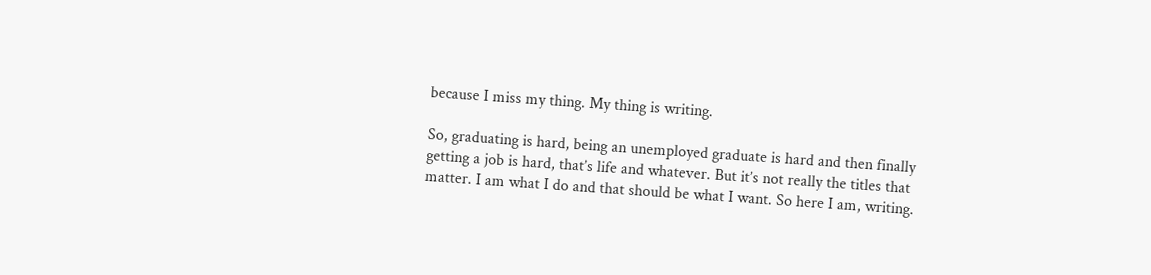because I miss my thing. My thing is writing.

So, graduating is hard, being an unemployed graduate is hard and then finally getting a job is hard, that’s life and whatever. But it’s not really the titles that matter. I am what I do and that should be what I want. So here I am, writing.